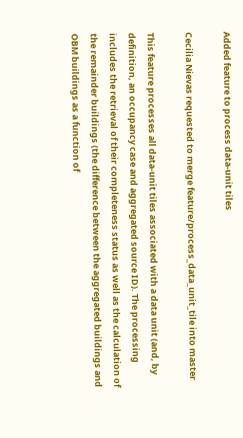Added feature to process data-unit tiles

Cecilia Nievas requested to merge feature/process_data_unit_tile into master

This feature processes all data-unit tiles associated with a data unit (and, by definition, an occupancy case and aggregated source ID). The processing includes the retrieval of their completeness status as well as the calculation of the remainder buildings (the difference between the aggregated buildings and OBM buildings as a function of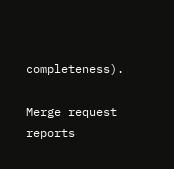completeness).

Merge request reports